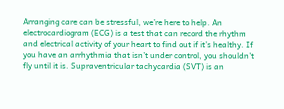Arranging care can be stressful, we’re here to help. An electrocardiogram (ECG) is a test that can record the rhythm and electrical activity of your heart to find out if it’s healthy. If you have an arrhythmia that isn’t under control, you shouldn’t fly until it is. Supraventricular tachycardia (SVT) is an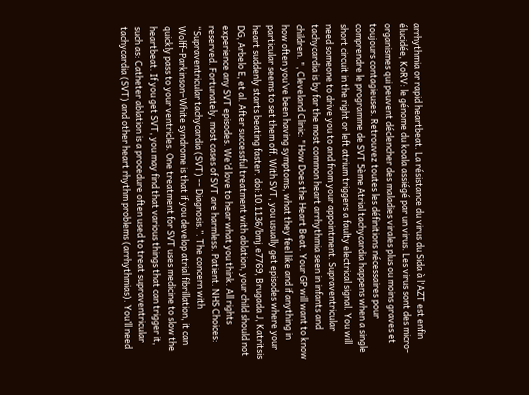arrhythmia or rapid heartbeat. La résistance du virus du Sida à l'AZT est enfin élucidée, KoRV: le génome du koala assiégé par un virus. Les virus sont des micro-organismes qui peuvent déclencher des maladies virales plus ou moins graves et toujours contagieuses. Retrouvez toutes les définitions nécessaires pour comprendre le programme de SVT 5ème Atrial tachycardia happens when a single short circuit in the right or left atrium triggers a faulty electrical signal. You will need someone to drive you to and from your appointment. Supraventricular tachycardia is by far the most common heart arrhythmia seen in infants and children. ", Cleveland Clinic: "How Does the Heart Beat. Your GP will want to know how often you’ve been having symptoms, what they feel like and if anything in particular seems to set them off. With SVT, you usually get episodes where your heart suddenly starts beating faster. doi:10.1136/bmj.e7769, Brugada J, Katritsis DG, Arbelo E, et al. After successful treatment with ablation, your child should not experience any SVT episodes. We’d love to hear what you think. All rights reserved. Fortunately, most cases of SVT are harmless. Patient. NHS Choices: “Supraventricular tachycardia (SVT) -- Diagnosis.”. The concern with Wolff–Parkinson–White syndrome is that if you develop atrial fibrillation, it can quickly pass to your ventricles. One treatment for SVT uses medicine to slow the heartbeat. If you get SVT, you may find that various things that can trigger it, such as: Catheter ablation is a procedure often used to treat supraventricular tachycardia (SVT) and other heart rhythm problems (arrhythmias). You’ll need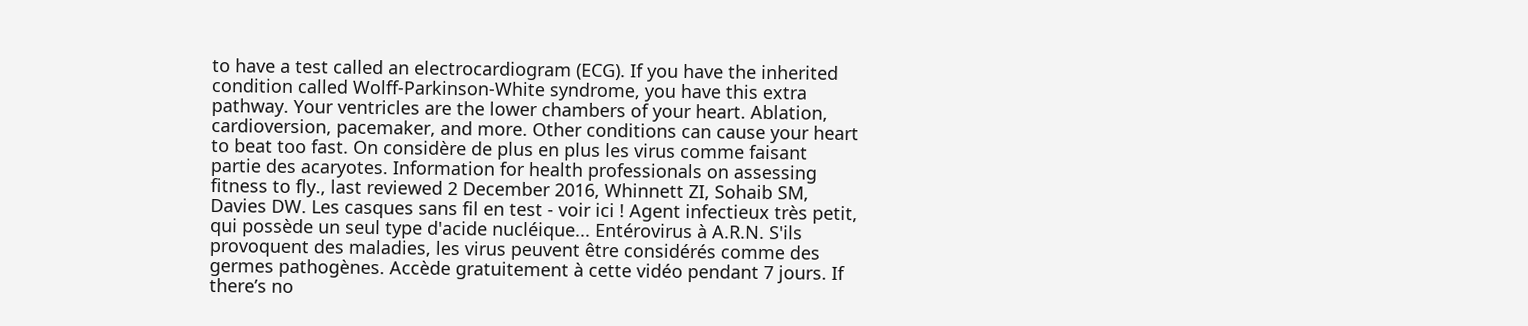to have a test called an electrocardiogram (ECG). If you have the inherited condition called Wolff-Parkinson-White syndrome, you have this extra pathway. Your ventricles are the lower chambers of your heart. Ablation, cardioversion, pacemaker, and more. Other conditions can cause your heart to beat too fast. On considère de plus en plus les virus comme faisant partie des acaryotes. Information for health professionals on assessing fitness to fly., last reviewed 2 December 2016, Whinnett ZI, Sohaib SM, Davies DW. Les casques sans fil en test - voir ici ! Agent infectieux très petit, qui possède un seul type d'acide nucléique... Entérovirus à A.R.N. S'ils provoquent des maladies, les virus peuvent être considérés comme des germes pathogènes. Accède gratuitement à cette vidéo pendant 7 jours. If there’s no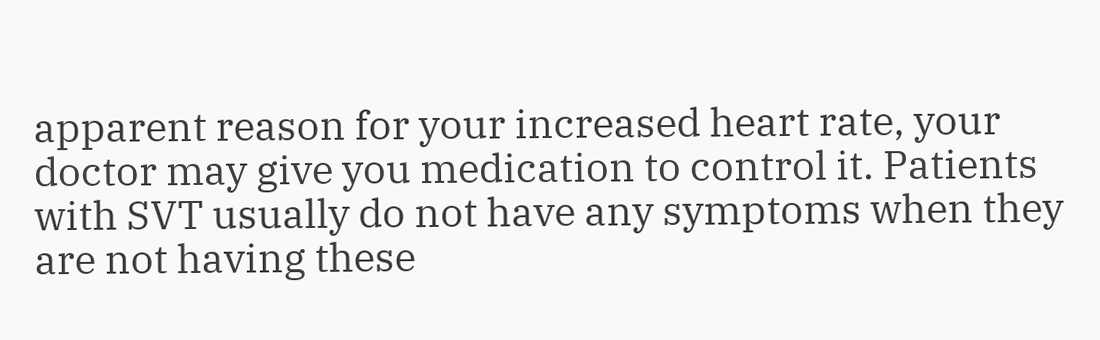apparent reason for your increased heart rate, your doctor may give you medication to control it. Patients with SVT usually do not have any symptoms when they are not having these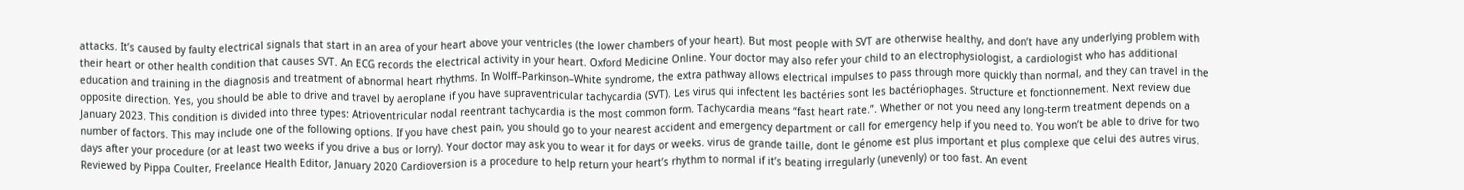attacks. It’s caused by faulty electrical signals that start in an area of your heart above your ventricles (the lower chambers of your heart). But most people with SVT are otherwise healthy, and don’t have any underlying problem with their heart or other health condition that causes SVT. An ECG records the electrical activity in your heart. Oxford Medicine Online. Your doctor may also refer your child to an electrophysiologist, a cardiologist who has additional education and training in the diagnosis and treatment of abnormal heart rhythms. In Wolff–Parkinson–White syndrome, the extra pathway allows electrical impulses to pass through more quickly than normal, and they can travel in the opposite direction. Yes, you should be able to drive and travel by aeroplane if you have supraventricular tachycardia (SVT). Les virus qui infectent les bactéries sont les bactériophages. Structure et fonctionnement. Next review due January 2023. This condition is divided into three types: Atrioventricular nodal reentrant tachycardia is the most common form. Tachycardia means “fast heart rate.”. Whether or not you need any long-term treatment depends on a number of factors. This may include one of the following options. If you have chest pain, you should go to your nearest accident and emergency department or call for emergency help if you need to. You won’t be able to drive for two days after your procedure (or at least two weeks if you drive a bus or lorry). Your doctor may ask you to wear it for days or weeks. virus de grande taille, dont le génome est plus important et plus complexe que celui des autres virus. Reviewed by Pippa Coulter, Freelance Health Editor, January 2020 Cardioversion is a procedure to help return your heart’s rhythm to normal if it’s beating irregularly (unevenly) or too fast. An event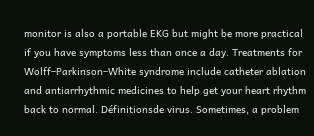monitor is also a portable EKG but might be more practical if you have symptoms less than once a day. Treatments for Wolff–Parkinson–White syndrome include catheter ablation and antiarrhythmic medicines to help get your heart rhythm back to normal. Définitionsde virus. Sometimes, a problem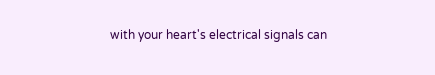with your heart's electrical signals can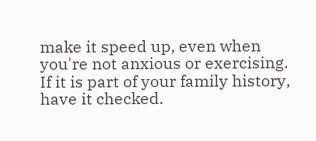make it speed up, even when you're not anxious or exercising. If it is part of your family history, have it checked.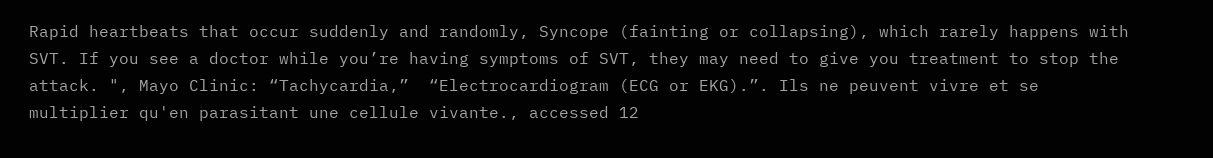Rapid heartbeats that occur suddenly and randomly, Syncope (fainting or collapsing), which rarely happens with SVT. If you see a doctor while you’re having symptoms of SVT, they may need to give you treatment to stop the attack. ", Mayo Clinic: “Tachycardia,”  “Electrocardiogram (ECG or EKG).”. Ils ne peuvent vivre et se multiplier qu'en parasitant une cellule vivante., accessed 12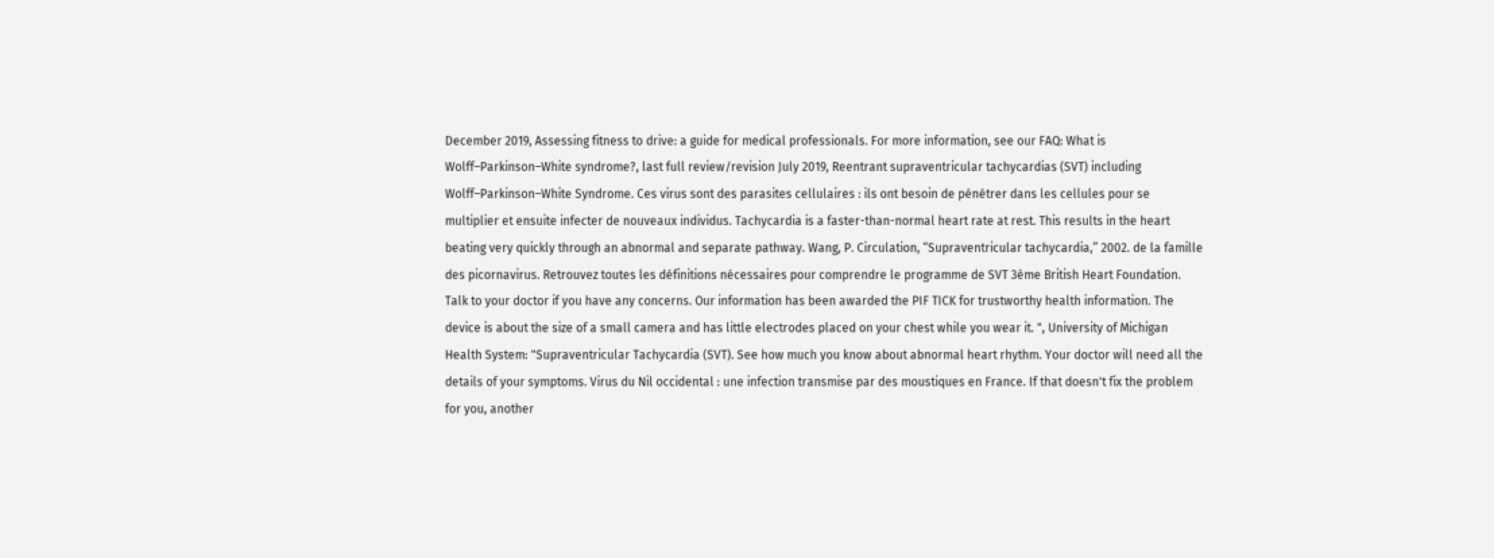December 2019, Assessing fitness to drive: a guide for medical professionals. For more information, see our FAQ: What is Wolff–Parkinson–White syndrome?, last full review/revision July 2019, Reentrant supraventricular tachycardias (SVT) including Wolff–Parkinson–White Syndrome. Ces virus sont des parasites cellulaires : ils ont besoin de pénétrer dans les cellules pour se multiplier et ensuite infecter de nouveaux individus. Tachycardia is a faster-than-normal heart rate at rest. This results in the heart beating very quickly through an abnormal and separate pathway. Wang, P. Circulation, “Supraventricular tachycardia,” 2002. de la famille des picornavirus. Retrouvez toutes les définitions nécessaires pour comprendre le programme de SVT 3ème British Heart Foundation. Talk to your doctor if you have any concerns. Our information has been awarded the PIF TICK for trustworthy health information. The device is about the size of a small camera and has little electrodes placed on your chest while you wear it. ", University of Michigan Health System: "Supraventricular Tachycardia (SVT). See how much you know about abnormal heart rhythm. Your doctor will need all the details of your symptoms. Virus du Nil occidental : une infection transmise par des moustiques en France. If that doesn't fix the problem for you, another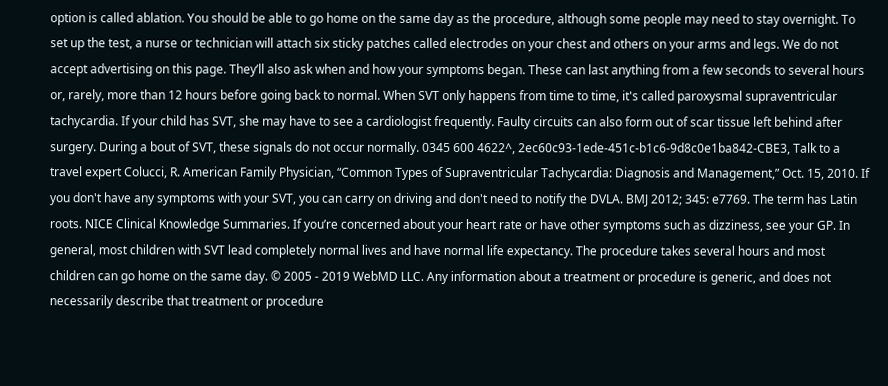option is called ablation. You should be able to go home on the same day as the procedure, although some people may need to stay overnight. To set up the test, a nurse or technician will attach six sticky patches called electrodes on your chest and others on your arms and legs. We do not accept advertising on this page. They’ll also ask when and how your symptoms began. These can last anything from a few seconds to several hours or, rarely, more than 12 hours before going back to normal. When SVT only happens from time to time, it's called paroxysmal supraventricular tachycardia. If your child has SVT, she may have to see a cardiologist frequently. Faulty circuits can also form out of scar tissue left behind after surgery. During a bout of SVT, these signals do not occur normally. 0345 600 4622^, 2ec60c93-1ede-451c-b1c6-9d8c0e1ba842-CBE3, Talk to a travel expert Colucci, R. American Family Physician, “Common Types of Supraventricular Tachycardia: Diagnosis and Management,” Oct. 15, 2010. If you don't have any symptoms with your SVT, you can carry on driving and don't need to notify the DVLA. BMJ 2012; 345: e7769. The term has Latin roots. NICE Clinical Knowledge Summaries. If you’re concerned about your heart rate or have other symptoms such as dizziness, see your GP. In general, most children with SVT lead completely normal lives and have normal life expectancy. The procedure takes several hours and most children can go home on the same day. © 2005 - 2019 WebMD LLC. Any information about a treatment or procedure is generic, and does not necessarily describe that treatment or procedure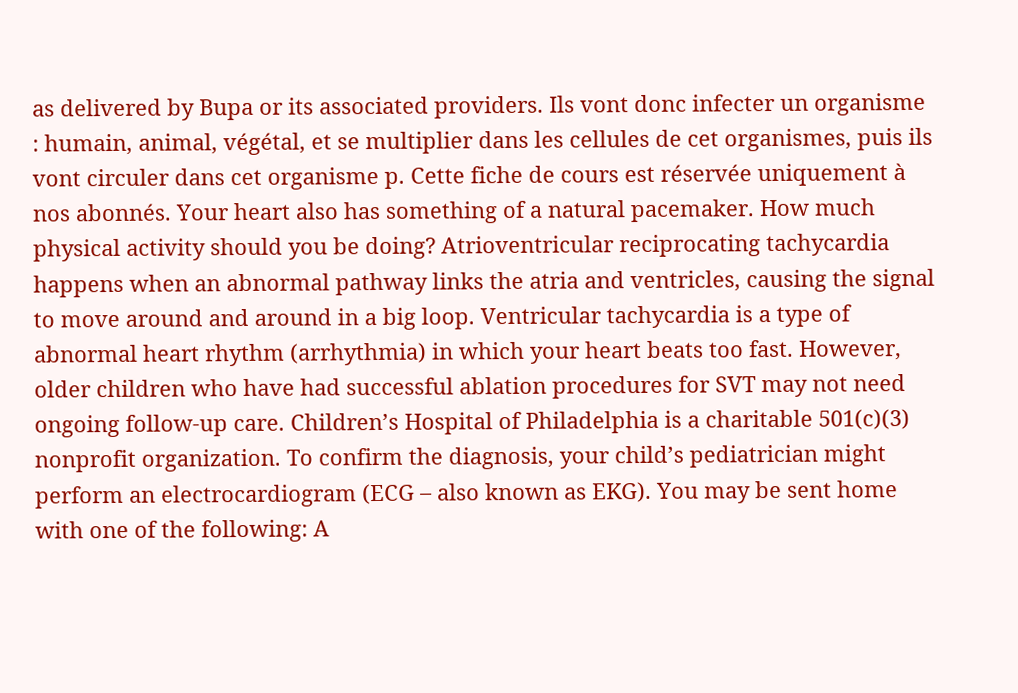as delivered by Bupa or its associated providers. Ils vont donc infecter un organisme : humain, animal, végétal, et se multiplier dans les cellules de cet organismes, puis ils vont circuler dans cet organisme p. Cette fiche de cours est réservée uniquement à nos abonnés. Your heart also has something of a natural pacemaker. How much physical activity should you be doing? Atrioventricular reciprocating tachycardia happens when an abnormal pathway links the atria and ventricles, causing the signal to move around and around in a big loop. Ventricular tachycardia is a type of abnormal heart rhythm (arrhythmia) in which your heart beats too fast. However, older children who have had successful ablation procedures for SVT may not need ongoing follow-up care. Children’s Hospital of Philadelphia is a charitable 501(c)(3) nonprofit organization. To confirm the diagnosis, your child’s pediatrician might perform an electrocardiogram (ECG – also known as EKG). You may be sent home with one of the following: A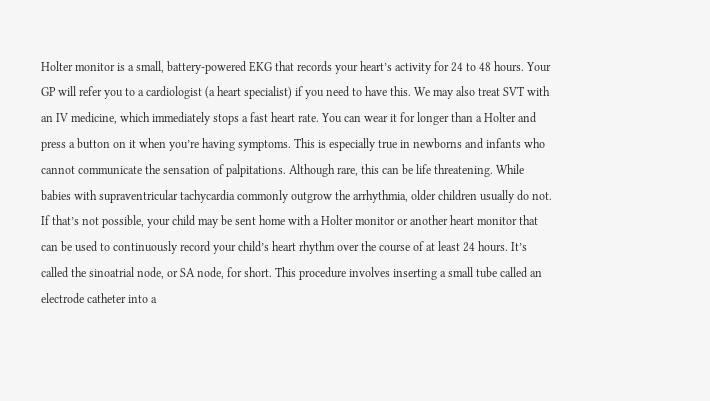Holter monitor is a small, battery-powered EKG that records your heart’s activity for 24 to 48 hours. Your GP will refer you to a cardiologist (a heart specialist) if you need to have this. We may also treat SVT with an IV medicine, which immediately stops a fast heart rate. You can wear it for longer than a Holter and press a button on it when you’re having symptoms. This is especially true in newborns and infants who cannot communicate the sensation of palpitations. Although rare, this can be life threatening. While babies with supraventricular tachycardia commonly outgrow the arrhythmia, older children usually do not. If that’s not possible, your child may be sent home with a Holter monitor or another heart monitor that can be used to continuously record your child’s heart rhythm over the course of at least 24 hours. It’s called the sinoatrial node, or SA node, for short. This procedure involves inserting a small tube called an electrode catheter into a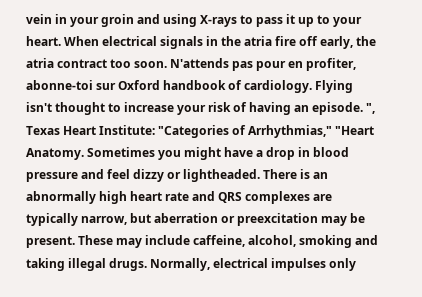vein in your groin and using X-rays to pass it up to your heart. When electrical signals in the atria fire off early, the atria contract too soon. N'attends pas pour en profiter, abonne-toi sur Oxford handbook of cardiology. Flying isn't thought to increase your risk of having an episode. ", Texas Heart Institute: "Categories of Arrhythmias," "Heart Anatomy. Sometimes you might have a drop in blood pressure and feel dizzy or lightheaded. There is an abnormally high heart rate and QRS complexes are typically narrow, but aberration or preexcitation may be present. These may include caffeine, alcohol, smoking and taking illegal drugs. Normally, electrical impulses only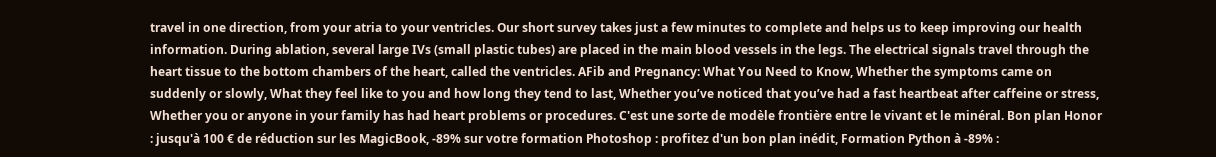travel in one direction, from your atria to your ventricles. Our short survey takes just a few minutes to complete and helps us to keep improving our health information. During ablation, several large IVs (small plastic tubes) are placed in the main blood vessels in the legs. The electrical signals travel through the heart tissue to the bottom chambers of the heart, called the ventricles. AFib and Pregnancy: What You Need to Know, Whether the symptoms came on suddenly or slowly, What they feel like to you and how long they tend to last, Whether you’ve noticed that you’ve had a fast heartbeat after caffeine or stress, Whether you or anyone in your family has had heart problems or procedures. C'est une sorte de modèle frontière entre le vivant et le minéral. Bon plan Honor : jusqu'à 100 € de réduction sur les MagicBook, -89% sur votre formation Photoshop : profitez d'un bon plan inédit, Formation Python à -89% :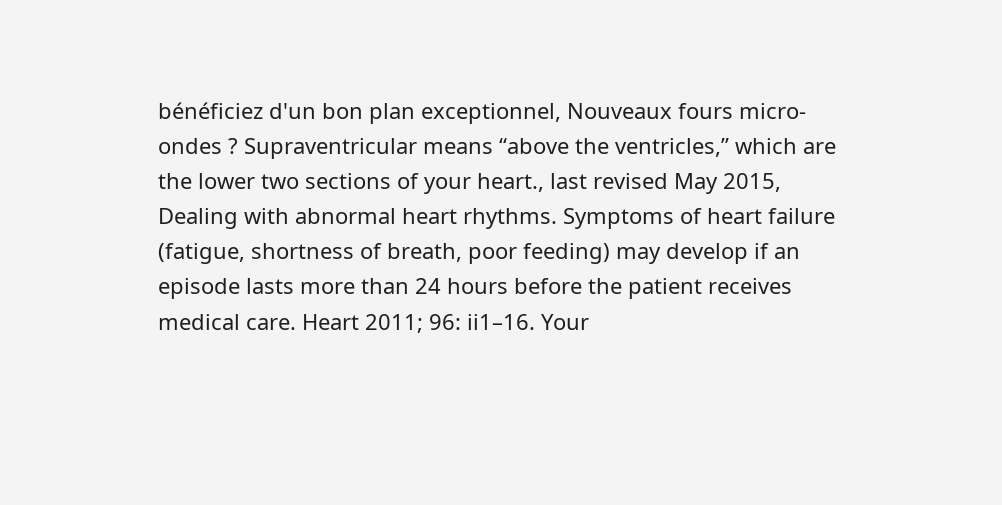bénéficiez d'un bon plan exceptionnel, Nouveaux fours micro-ondes ? Supraventricular means “above the ventricles,” which are the lower two sections of your heart., last revised May 2015, Dealing with abnormal heart rhythms. Symptoms of heart failure (fatigue, shortness of breath, poor feeding) may develop if an episode lasts more than 24 hours before the patient receives medical care. Heart 2011; 96: ii1–16. Your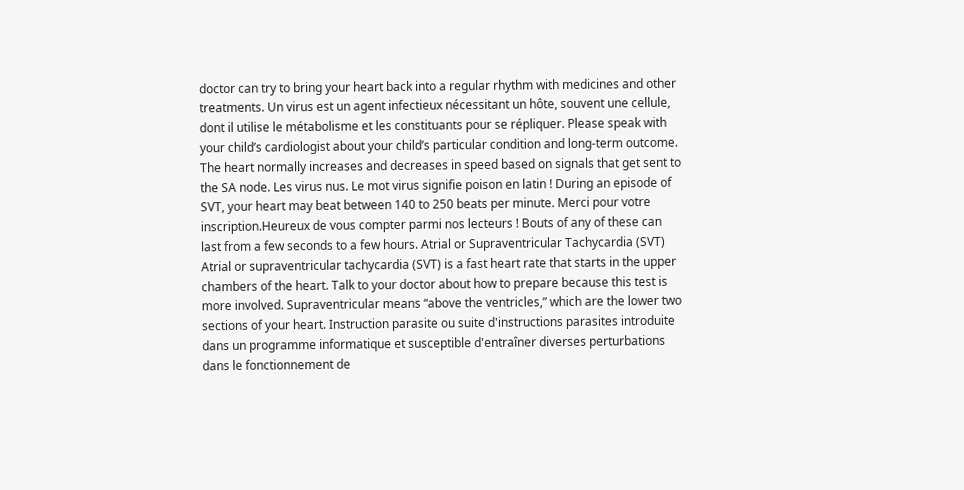doctor can try to bring your heart back into a regular rhythm with medicines and other treatments. Un virus est un agent infectieux nécessitant un hôte, souvent une cellule, dont il utilise le métabolisme et les constituants pour se répliquer. Please speak with your child’s cardiologist about your child’s particular condition and long-term outcome. The heart normally increases and decreases in speed based on signals that get sent to the SA node. Les virus nus. Le mot virus signifie poison en latin ! During an episode of SVT, your heart may beat between 140 to 250 beats per minute. Merci pour votre inscription.Heureux de vous compter parmi nos lecteurs ! Bouts of any of these can last from a few seconds to a few hours. Atrial or Supraventricular Tachycardia (SVT) Atrial or supraventricular tachycardia (SVT) is a fast heart rate that starts in the upper chambers of the heart. Talk to your doctor about how to prepare because this test is more involved. Supraventricular means “above the ventricles,” which are the lower two sections of your heart. Instruction parasite ou suite d'instructions parasites introduite dans un programme informatique et susceptible d'entraîner diverses perturbations dans le fonctionnement de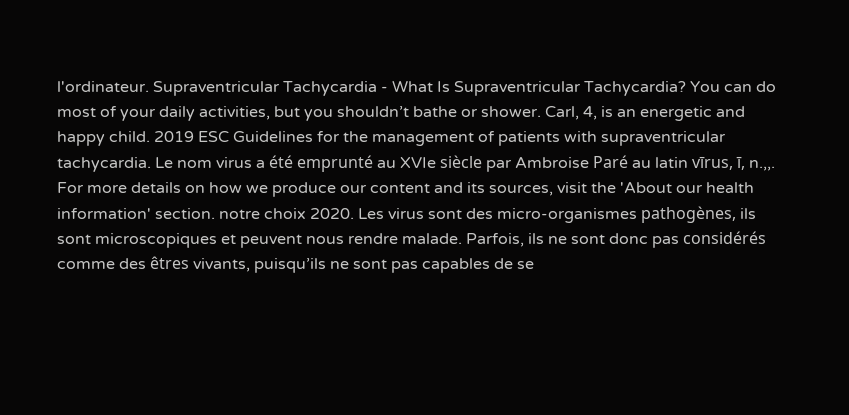l'ordinateur. Supraventricular Tachycardia - What Is Supraventricular Tachycardia? You can do most of your daily activities, but you shouldn’t bathe or shower. Carl, 4, is an energetic and happy child. 2019 ESC Guidelines for the management of patients with supraventricular tachycardia. Le nom virus a été emprunté au XVIe siècle par Ambroise Paré au latin vīrus, ī, n.,,. For more details on how we produce our content and its sources, visit the 'About our health information' section. notre choix 2020. Les virus sont des micro-organismes pathogènes, ils sont microscopiques et peuvent nous rendre malade. Parfois, ils ne sont donc pas considérés comme des êtres vivants, puisqu’ils ne sont pas capables de se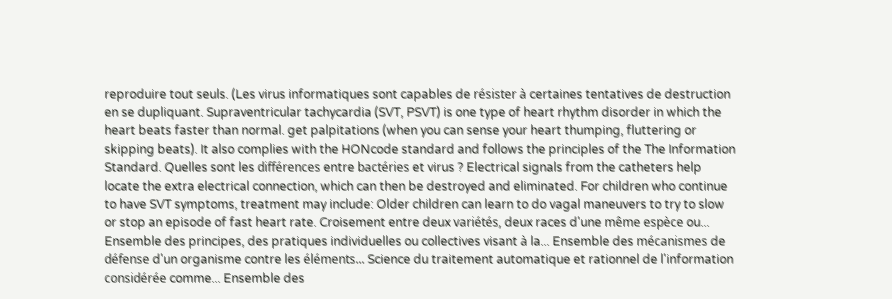reproduire tout seuls. (Les virus informatiques sont capables de résister à certaines tentatives de destruction en se dupliquant. Supraventricular tachycardia (SVT, PSVT) is one type of heart rhythm disorder in which the heart beats faster than normal. get palpitations (when you can sense your heart thumping, fluttering or skipping beats). It also complies with the HONcode standard and follows the principles of the The Information Standard. Quelles sont les différences entre bactéries et virus ? Electrical signals from the catheters help locate the extra electrical connection, which can then be destroyed and eliminated. For children who continue to have SVT symptoms, treatment may include: Older children can learn to do vagal maneuvers to try to slow or stop an episode of fast heart rate. Croisement entre deux variétés, deux races d'une même espèce ou... Ensemble des principes, des pratiques individuelles ou collectives visant à la... Ensemble des mécanismes de défense d'un organisme contre les éléments... Science du traitement automatique et rationnel de l'information considérée comme... Ensemble des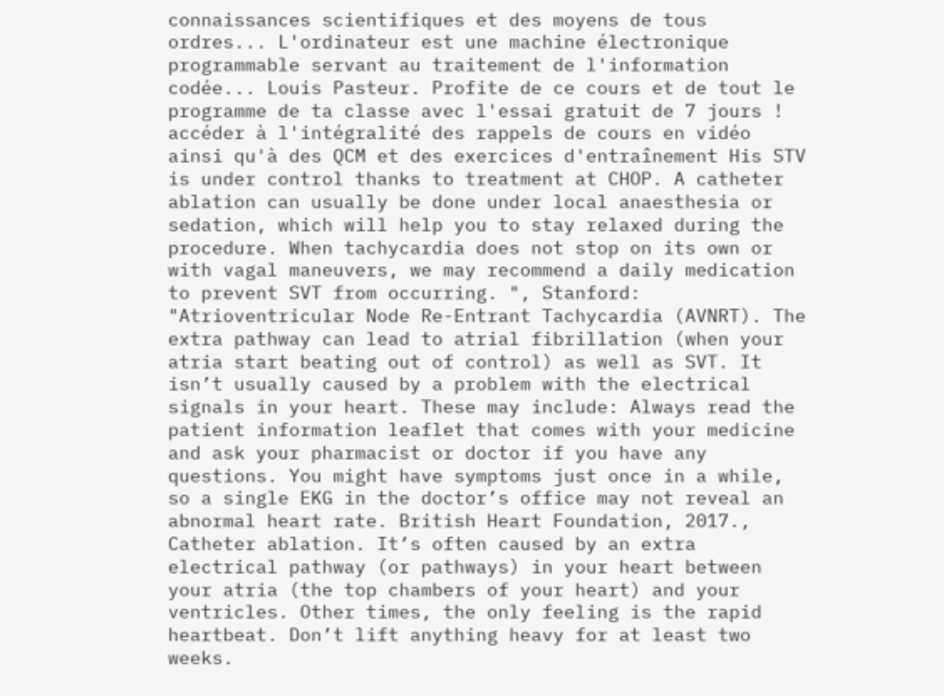connaissances scientifiques et des moyens de tous ordres... L'ordinateur est une machine électronique programmable servant au traitement de l'information codée... Louis Pasteur. Profite de ce cours et de tout le programme de ta classe avec l'essai gratuit de 7 jours ! accéder à l'intégralité des rappels de cours en vidéo ainsi qu'à des QCM et des exercices d'entraînement His STV is under control thanks to treatment at CHOP. A catheter ablation can usually be done under local anaesthesia or sedation, which will help you to stay relaxed during the procedure. When tachycardia does not stop on its own or with vagal maneuvers, we may recommend a daily medication to prevent SVT from occurring. ", Stanford: "Atrioventricular Node Re-Entrant Tachycardia (AVNRT). The extra pathway can lead to atrial fibrillation (when your atria start beating out of control) as well as SVT. It isn’t usually caused by a problem with the electrical signals in your heart. These may include: Always read the patient information leaflet that comes with your medicine and ask your pharmacist or doctor if you have any questions. You might have symptoms just once in a while, so a single EKG in the doctor’s office may not reveal an abnormal heart rate. British Heart Foundation, 2017., Catheter ablation. It’s often caused by an extra electrical pathway (or pathways) in your heart between your atria (the top chambers of your heart) and your ventricles. Other times, the only feeling is the rapid heartbeat. Don’t lift anything heavy for at least two weeks.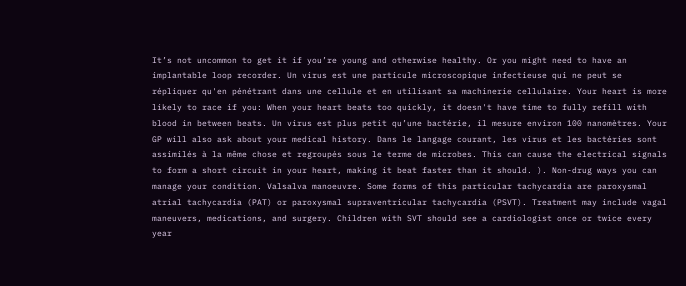It’s not uncommon to get it if you’re young and otherwise healthy. Or you might need to have an implantable loop recorder. Un virus est une particule microscopique infectieuse qui ne peut se répliquer qu'en pénétrant dans une cellule et en utilisant sa machinerie cellulaire. Your heart is more likely to race if you: When your heart beats too quickly, it doesn't have time to fully refill with blood in between beats. Un virus est plus petit qu’une bactérie, il mesure environ 100 nanomètres. Your GP will also ask about your medical history. Dans le langage courant, les virus et les bactéries sont assimilés à la même chose et regroupés sous le terme de microbes. This can cause the electrical signals to form a short circuit in your heart, making it beat faster than it should. ). Non-drug ways you can manage your condition. Valsalva manoeuvre. Some forms of this particular tachycardia are paroxysmal atrial tachycardia (PAT) or paroxysmal supraventricular tachycardia (PSVT). Treatment may include vagal maneuvers, medications, and surgery. Children with SVT should see a cardiologist once or twice every year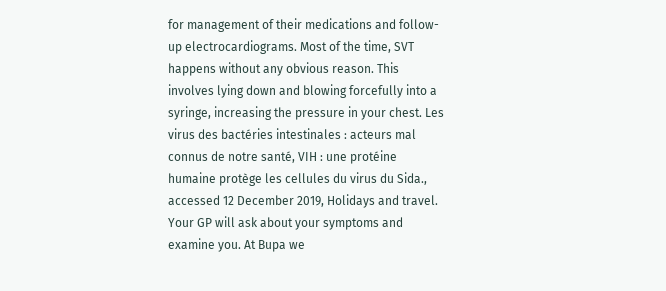for management of their medications and follow-up electrocardiograms. Most of the time, SVT happens without any obvious reason. This involves lying down and blowing forcefully into a syringe, increasing the pressure in your chest. Les virus des bactéries intestinales : acteurs mal connus de notre santé, VIH : une protéine humaine protège les cellules du virus du Sida., accessed 12 December 2019, Holidays and travel. Your GP will ask about your symptoms and examine you. At Bupa we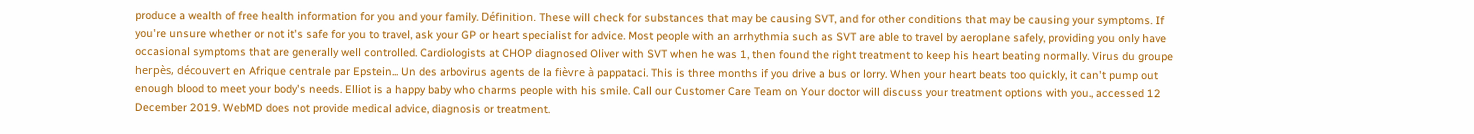produce a wealth of free health information for you and your family. Définition. These will check for substances that may be causing SVT, and for other conditions that may be causing your symptoms. If you're unsure whether or not it's safe for you to travel, ask your GP or heart specialist for advice. Most people with an arrhythmia such as SVT are able to travel by aeroplane safely, providing you only have occasional symptoms that are generally well controlled. Cardiologists at CHOP diagnosed Oliver with SVT when he was 1, then found the right treatment to keep his heart beating normally. Virus du groupe herpès, découvert en Afrique centrale par Epstein... Un des arbovirus agents de la fièvre à pappataci. This is three months if you drive a bus or lorry. When your heart beats too quickly, it can't pump out enough blood to meet your body's needs. Elliot is a happy baby who charms people with his smile. Call our Customer Care Team on Your doctor will discuss your treatment options with you., accessed 12 December 2019. WebMD does not provide medical advice, diagnosis or treatment.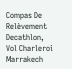Compas De Relèvement Decathlon, Vol Charleroi Marrakech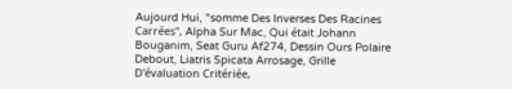Aujourd Hui, "somme Des Inverses Des Racines Carrées", Alpha Sur Mac, Qui était Johann Bouganim, Seat Guru Af274, Dessin Ours Polaire Debout, Liatris Spicata Arrosage, Grille D'évaluation Critériée,